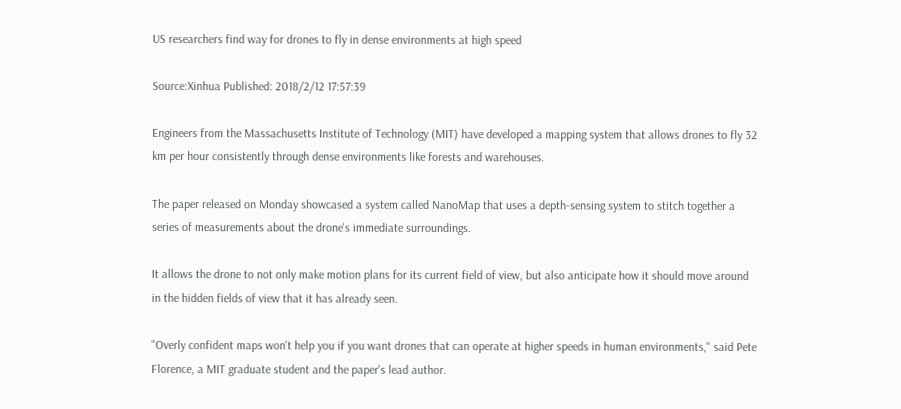US researchers find way for drones to fly in dense environments at high speed

Source:Xinhua Published: 2018/2/12 17:57:39

Engineers from the Massachusetts Institute of Technology (MIT) have developed a mapping system that allows drones to fly 32 km per hour consistently through dense environments like forests and warehouses.

The paper released on Monday showcased a system called NanoMap that uses a depth-sensing system to stitch together a series of measurements about the drone's immediate surroundings.

It allows the drone to not only make motion plans for its current field of view, but also anticipate how it should move around in the hidden fields of view that it has already seen.

"Overly confident maps won't help you if you want drones that can operate at higher speeds in human environments," said Pete Florence, a MIT graduate student and the paper's lead author.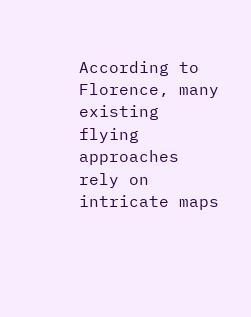According to Florence, many existing flying approaches rely on intricate maps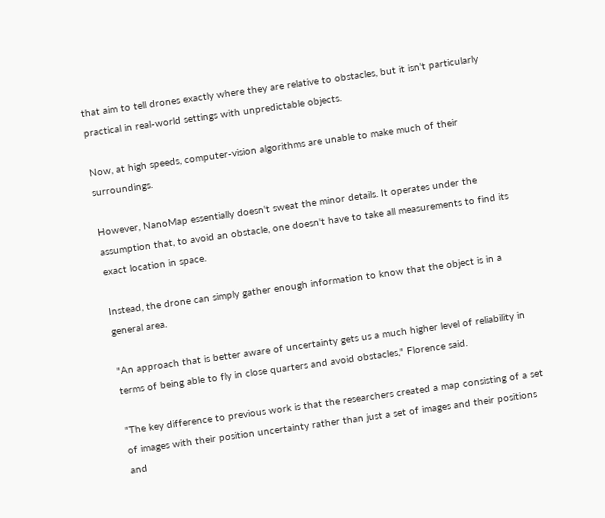that aim to tell drones exactly where they are relative to obstacles, but it isn't particularly practical in real-world settings with unpredictable objects.

Now, at high speeds, computer-vision algorithms are unable to make much of their surroundings.

However, NanoMap essentially doesn't sweat the minor details. It operates under the assumption that, to avoid an obstacle, one doesn't have to take all measurements to find its exact location in space.

Instead, the drone can simply gather enough information to know that the object is in a general area.

"An approach that is better aware of uncertainty gets us a much higher level of reliability in terms of being able to fly in close quarters and avoid obstacles," Florence said.

"The key difference to previous work is that the researchers created a map consisting of a set of images with their position uncertainty rather than just a set of images and their positions and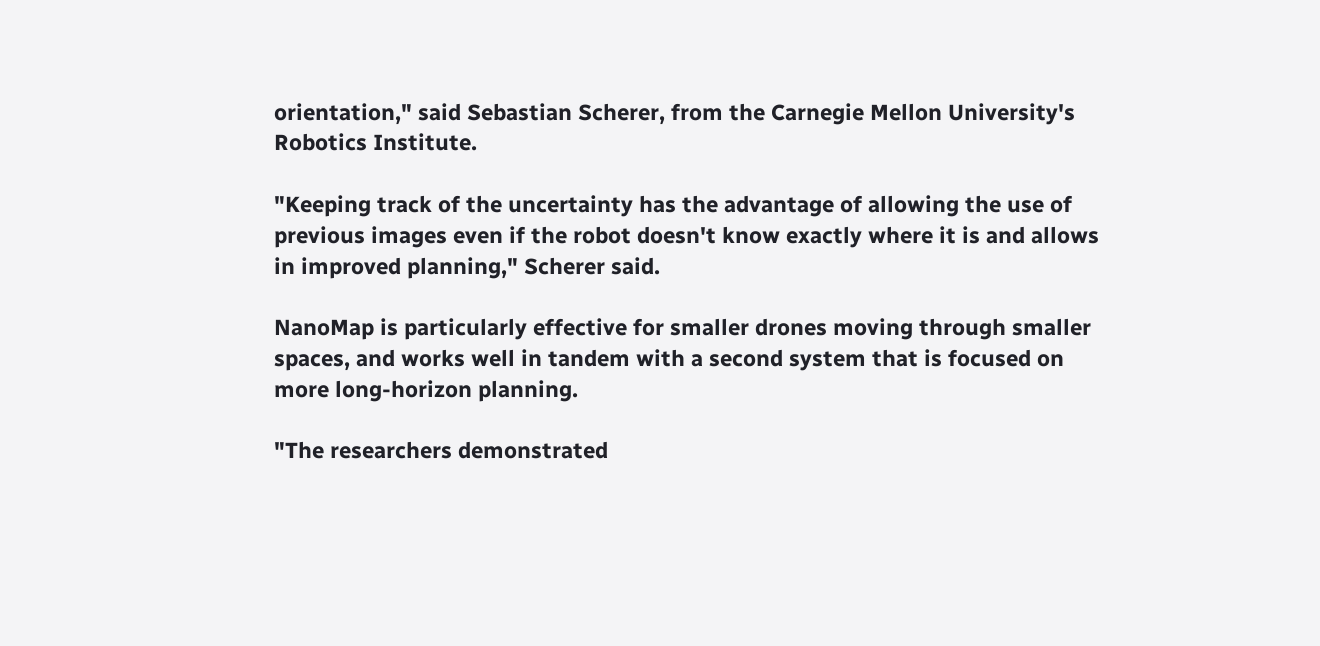orientation," said Sebastian Scherer, from the Carnegie Mellon University's Robotics Institute.

"Keeping track of the uncertainty has the advantage of allowing the use of previous images even if the robot doesn't know exactly where it is and allows in improved planning," Scherer said.

NanoMap is particularly effective for smaller drones moving through smaller spaces, and works well in tandem with a second system that is focused on more long-horizon planning.

"The researchers demonstrated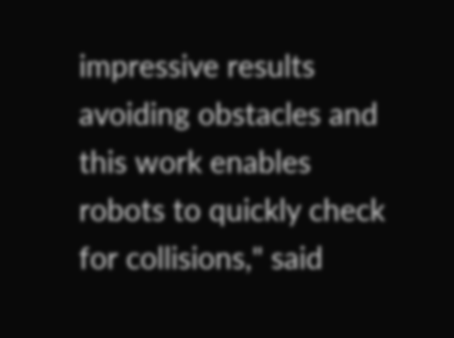impressive results avoiding obstacles and this work enables robots to quickly check for collisions," said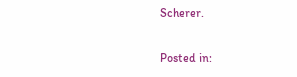Scherer.

Posted in: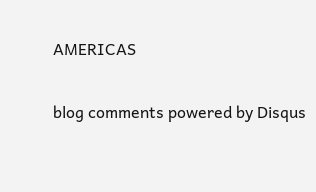AMERICAS

blog comments powered by Disqus